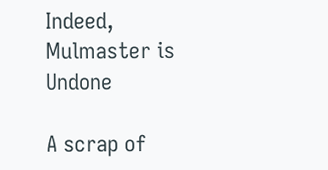Indeed, Mulmaster is Undone

A scrap of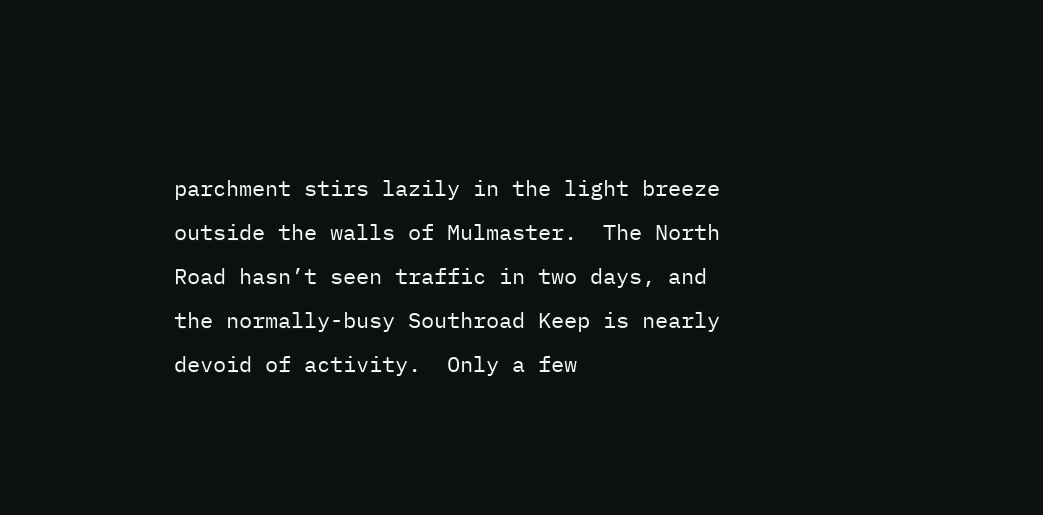parchment stirs lazily in the light breeze outside the walls of Mulmaster.  The North Road hasn’t seen traffic in two days, and the normally-busy Southroad Keep is nearly devoid of activity.  Only a few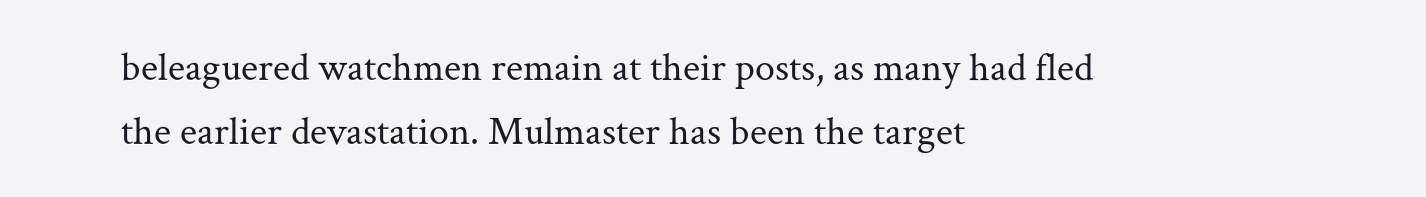beleaguered watchmen remain at their posts, as many had fled the earlier devastation. Mulmaster has been the target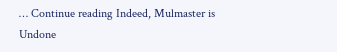… Continue reading Indeed, Mulmaster is Undone